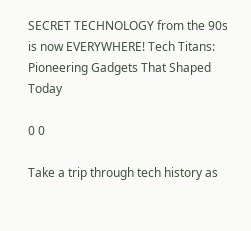SECRET TECHNOLOGY from the 90s is now EVERYWHERE! Tech Titans: Pioneering Gadgets That Shaped Today

0 0

Take a trip through tech history as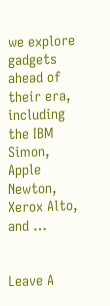we explore gadgets ahead of their era, including the IBM Simon, Apple Newton, Xerox Alto, and …


Leave A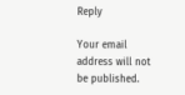Reply

Your email address will not be published.